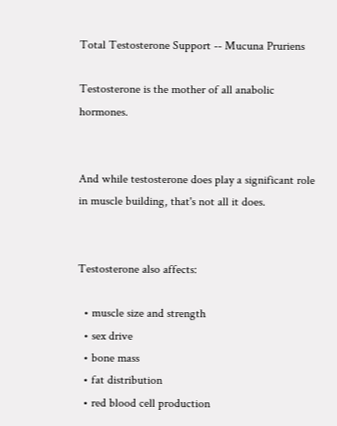Total Testosterone Support -- Mucuna Pruriens

Testosterone is the mother of all anabolic hormones.


And while testosterone does play a significant role in muscle building, that's not all it does.


Testosterone also affects:

  • muscle size and strength
  • sex drive
  • bone mass
  • fat distribution
  • red blood cell production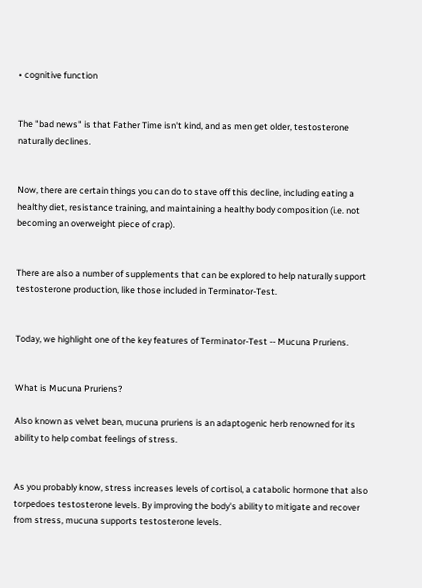• cognitive function


The "bad news" is that Father Time isn't kind, and as men get older, testosterone naturally declines.


Now, there are certain things you can do to stave off this decline, including eating a healthy diet, resistance training, and maintaining a healthy body composition (i.e. not becoming an overweight piece of crap).


There are also a number of supplements that can be explored to help naturally support testosterone production, like those included in Terminator-Test.


Today, we highlight one of the key features of Terminator-Test -- Mucuna Pruriens.


What is Mucuna Pruriens?

Also known as velvet bean, mucuna pruriens is an adaptogenic herb renowned for its ability to help combat feelings of stress.


As you probably know, stress increases levels of cortisol, a catabolic hormone that also torpedoes testosterone levels. By improving the body's ability to mitigate and recover from stress, mucuna supports testosterone levels.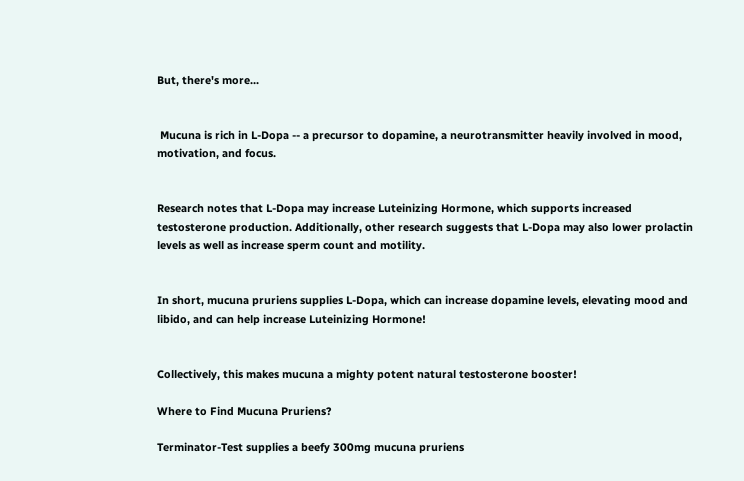But, there's more...


 Mucuna is rich in L-Dopa -- a precursor to dopamine, a neurotransmitter heavily involved in mood, motivation, and focus.


Research notes that L-Dopa may increase Luteinizing Hormone, which supports increased testosterone production. Additionally, other research suggests that L-Dopa may also lower prolactin levels as well as increase sperm count and motility.


In short, mucuna pruriens supplies L-Dopa, which can increase dopamine levels, elevating mood and libido, and can help increase Luteinizing Hormone!


Collectively, this makes mucuna a mighty potent natural testosterone booster!

Where to Find Mucuna Pruriens?

Terminator-Test supplies a beefy 300mg mucuna pruriens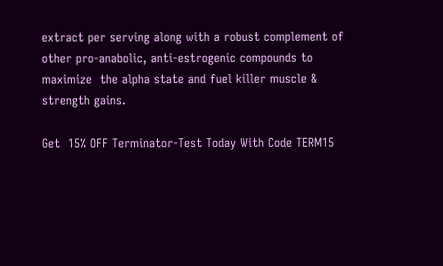extract per serving along with a robust complement of other pro-anabolic, anti-estrogenic compounds to maximize  the alpha state and fuel killer muscle & strength gains.

Get  15% OFF Terminator-Test Today With Code TERM15